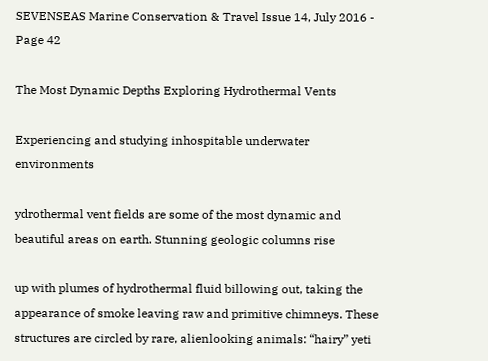SEVENSEAS Marine Conservation & Travel Issue 14, July 2016 - Page 42

The Most Dynamic Depths Exploring Hydrothermal Vents

Experiencing and studying inhospitable underwater environments

ydrothermal vent fields are some of the most dynamic and beautiful areas on earth. Stunning geologic columns rise

up with plumes of hydrothermal fluid billowing out, taking the appearance of smoke leaving raw and primitive chimneys. These structures are circled by rare, alienlooking animals: “hairy” yeti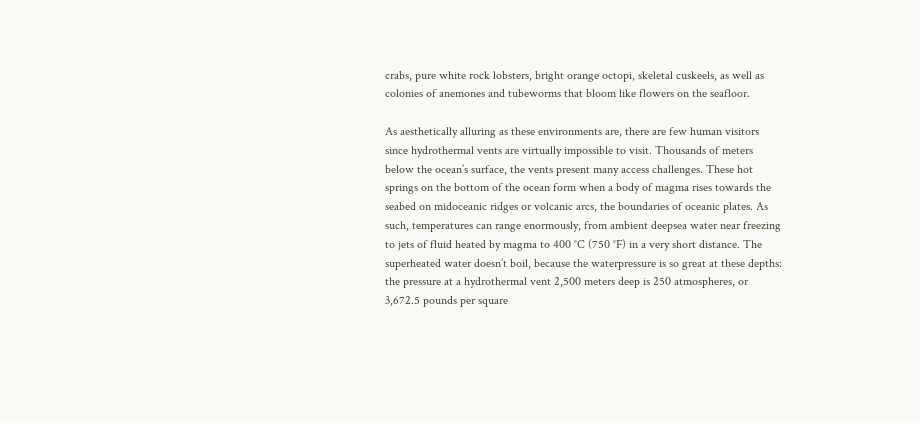crabs, pure white rock lobsters, bright orange octopi, skeletal cuskeels, as well as colonies of anemones and tubeworms that bloom like flowers on the seafloor.

As aesthetically alluring as these environments are, there are few human visitors since hydrothermal vents are virtually impossible to visit. Thousands of meters below the ocean’s surface, the vents present many access challenges. These hot springs on the bottom of the ocean form when a body of magma rises towards the seabed on midoceanic ridges or volcanic arcs, the boundaries of oceanic plates. As such, temperatures can range enormously, from ambient deepsea water near freezing to jets of fluid heated by magma to 400 °C (750 °F) in a very short distance. The superheated water doesn’t boil, because the waterpressure is so great at these depths: the pressure at a hydrothermal vent 2,500 meters deep is 250 atmospheres, or 3,672.5 pounds per square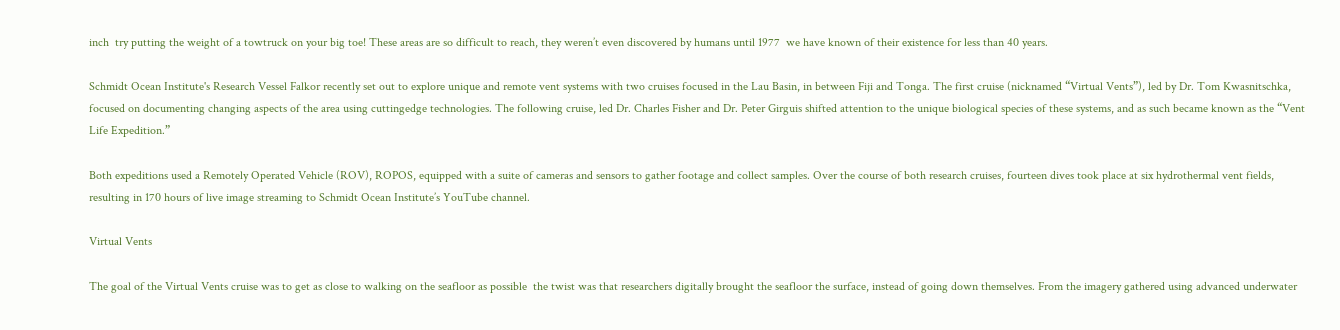inch  try putting the weight of a towtruck on your big toe! These areas are so difficult to reach, they weren’t even discovered by humans until 1977  we have known of their existence for less than 40 years.

Schmidt Ocean Institute's Research Vessel Falkor recently set out to explore unique and remote vent systems with two cruises focused in the Lau Basin, in between Fiji and Tonga. The first cruise (nicknamed “Virtual Vents”), led by Dr. Tom Kwasnitschka, focused on documenting changing aspects of the area using cuttingedge technologies. The following cruise, led Dr. Charles Fisher and Dr. Peter Girguis shifted attention to the unique biological species of these systems, and as such became known as the “Vent Life Expedition.”

Both expeditions used a Remotely Operated Vehicle (ROV), ROPOS, equipped with a suite of cameras and sensors to gather footage and collect samples. Over the course of both research cruises, fourteen dives took place at six hydrothermal vent fields, resulting in 170 hours of live image streaming to Schmidt Ocean Institute’s YouTube channel.

Virtual Vents

The goal of the Virtual Vents cruise was to get as close to walking on the seafloor as possible  the twist was that researchers digitally brought the seafloor the surface, instead of going down themselves. From the imagery gathered using advanced underwater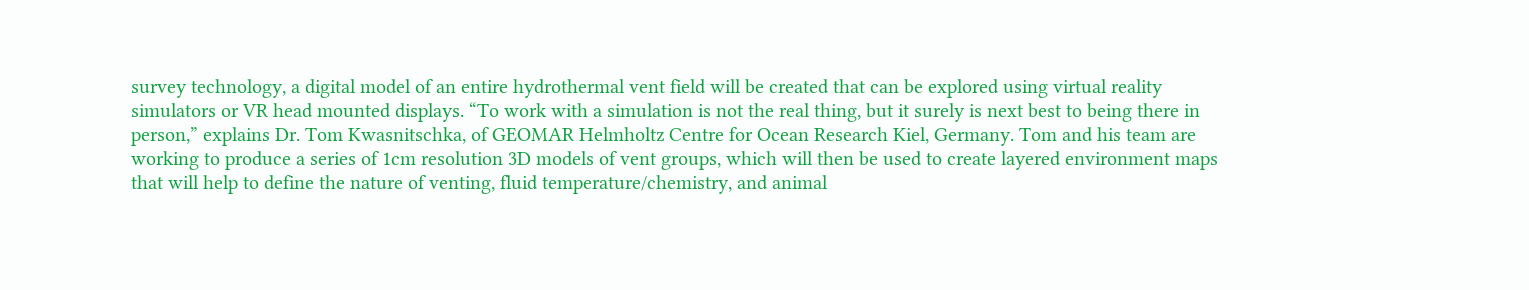survey technology, a digital model of an entire hydrothermal vent field will be created that can be explored using virtual reality simulators or VR head mounted displays. “To work with a simulation is not the real thing, but it surely is next best to being there in person,” explains Dr. Tom Kwasnitschka, of GEOMAR Helmholtz Centre for Ocean Research Kiel, Germany. Tom and his team are working to produce a series of 1cm resolution 3D models of vent groups, which will then be used to create layered environment maps that will help to define the nature of venting, fluid temperature/chemistry, and animal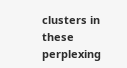clusters in these perplexing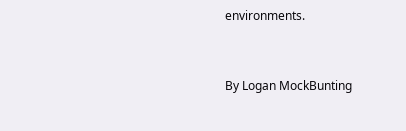environments.


By Logan MockBunting